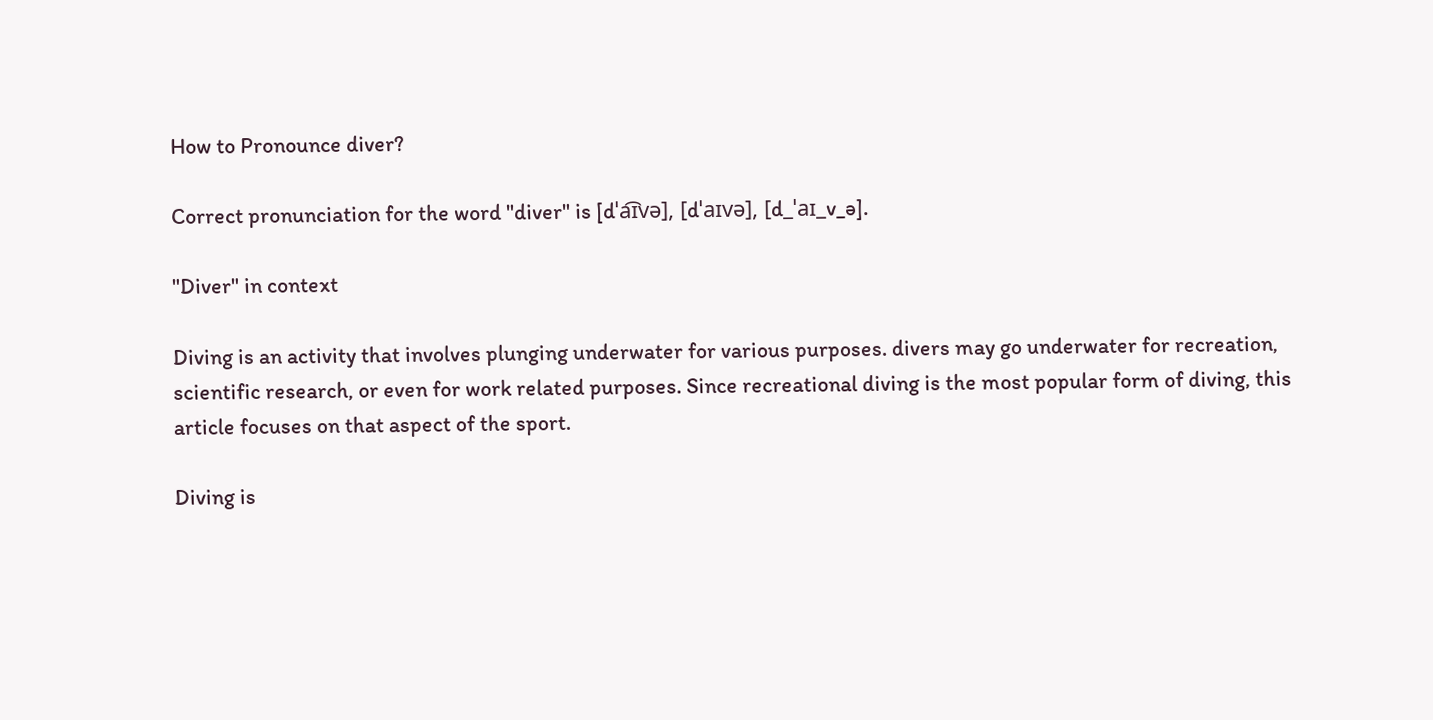How to Pronounce diver?

Correct pronunciation for the word "diver" is [dˈa͡ɪvə], [dˈaɪvə], [d_ˈaɪ_v_ə].

"Diver" in context

Diving is an activity that involves plunging underwater for various purposes. divers may go underwater for recreation, scientific research, or even for work related purposes. Since recreational diving is the most popular form of diving, this article focuses on that aspect of the sport.

Diving is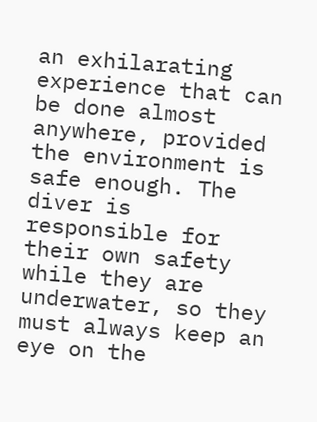an exhilarating experience that can be done almost anywhere, provided the environment is safe enough. The diver is responsible for their own safety while they are underwater, so they must always keep an eye on the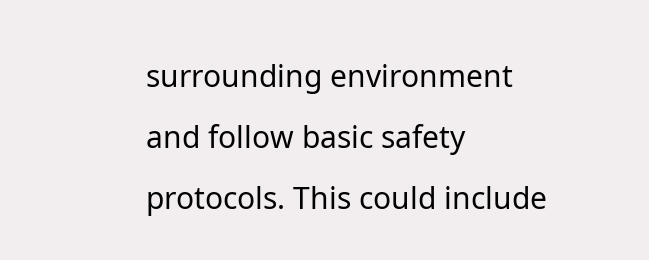surrounding environment and follow basic safety protocols. This could include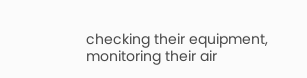checking their equipment, monitoring their air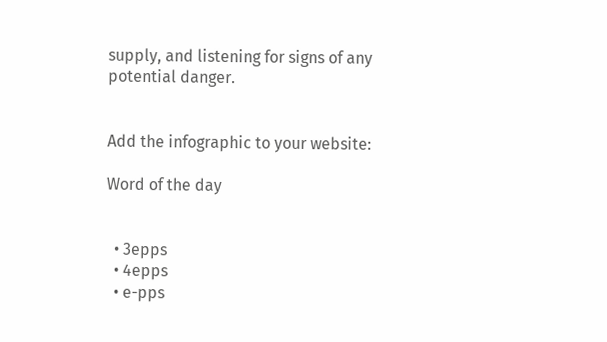supply, and listening for signs of any potential danger.


Add the infographic to your website:

Word of the day


  • 3epps
  • 4epps
  • e-pps